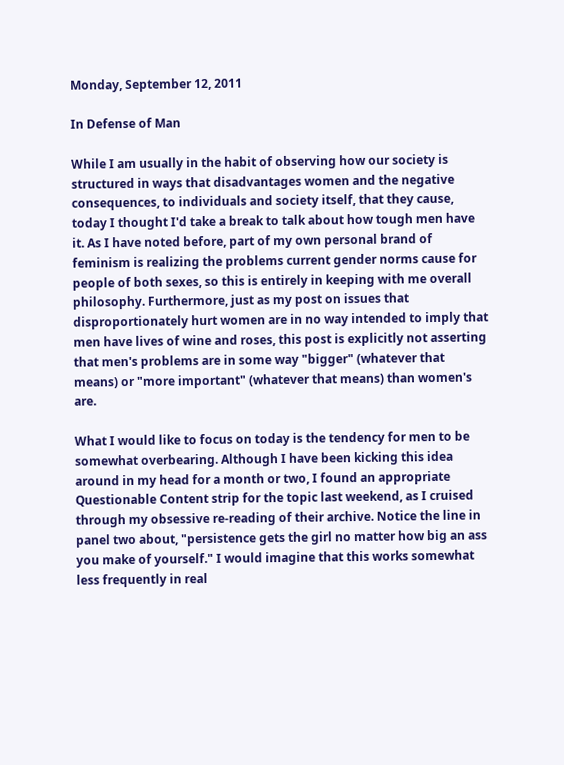Monday, September 12, 2011

In Defense of Man

While I am usually in the habit of observing how our society is structured in ways that disadvantages women and the negative consequences, to individuals and society itself, that they cause, today I thought I'd take a break to talk about how tough men have it. As I have noted before, part of my own personal brand of feminism is realizing the problems current gender norms cause for people of both sexes, so this is entirely in keeping with me overall philosophy. Furthermore, just as my post on issues that disproportionately hurt women are in no way intended to imply that men have lives of wine and roses, this post is explicitly not asserting that men's problems are in some way "bigger" (whatever that means) or "more important" (whatever that means) than women's are.

What I would like to focus on today is the tendency for men to be somewhat overbearing. Although I have been kicking this idea around in my head for a month or two, I found an appropriate Questionable Content strip for the topic last weekend, as I cruised through my obsessive re-reading of their archive. Notice the line in panel two about, "persistence gets the girl no matter how big an ass you make of yourself." I would imagine that this works somewhat less frequently in real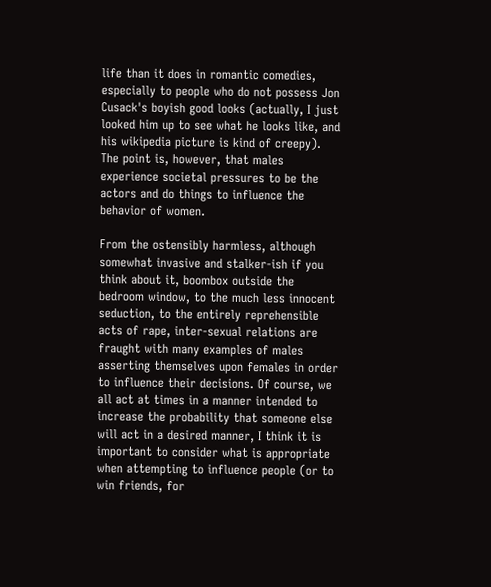life than it does in romantic comedies, especially to people who do not possess Jon Cusack's boyish good looks (actually, I just looked him up to see what he looks like, and his wikipedia picture is kind of creepy). The point is, however, that males experience societal pressures to be the actors and do things to influence the behavior of women.

From the ostensibly harmless, although somewhat invasive and stalker-ish if you think about it, boombox outside the bedroom window, to the much less innocent seduction, to the entirely reprehensible acts of rape, inter-sexual relations are fraught with many examples of males asserting themselves upon females in order to influence their decisions. Of course, we all act at times in a manner intended to increase the probability that someone else will act in a desired manner, I think it is important to consider what is appropriate when attempting to influence people (or to win friends, for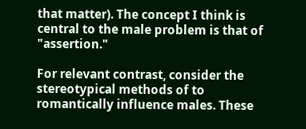that matter). The concept I think is central to the male problem is that of "assertion."

For relevant contrast, consider the stereotypical methods of to romantically influence males. These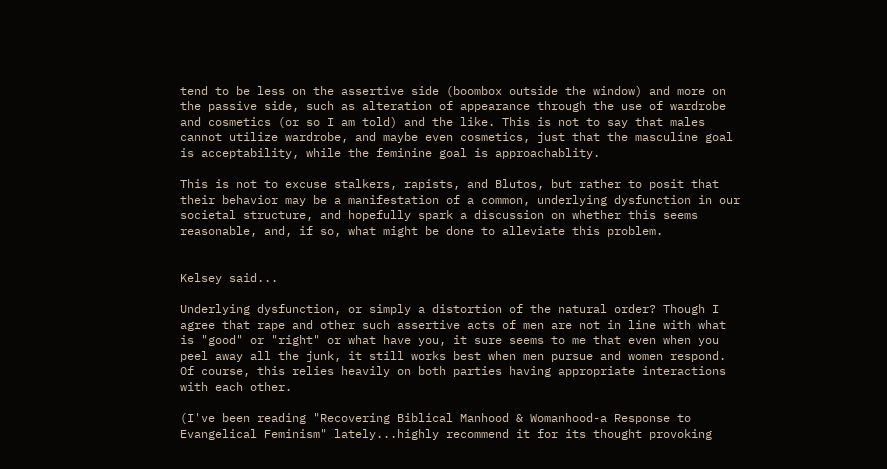tend to be less on the assertive side (boombox outside the window) and more on the passive side, such as alteration of appearance through the use of wardrobe and cosmetics (or so I am told) and the like. This is not to say that males cannot utilize wardrobe, and maybe even cosmetics, just that the masculine goal is acceptability, while the feminine goal is approachablity.

This is not to excuse stalkers, rapists, and Blutos, but rather to posit that their behavior may be a manifestation of a common, underlying dysfunction in our societal structure, and hopefully spark a discussion on whether this seems reasonable, and, if so, what might be done to alleviate this problem.


Kelsey said...

Underlying dysfunction, or simply a distortion of the natural order? Though I agree that rape and other such assertive acts of men are not in line with what is "good" or "right" or what have you, it sure seems to me that even when you peel away all the junk, it still works best when men pursue and women respond. Of course, this relies heavily on both parties having appropriate interactions with each other.

(I've been reading "Recovering Biblical Manhood & Womanhood-a Response to Evangelical Feminism" lately...highly recommend it for its thought provoking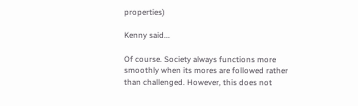properties)

Kenny said...

Of course. Society always functions more smoothly when its mores are followed rather than challenged. However, this does not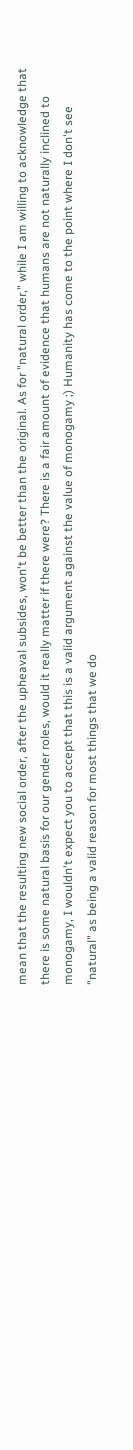mean that the resulting new social order, after the upheaval subsides, won't be better than the original. As for "natural order," while I am willing to acknowledge that there is some natural basis for our gender roles, would it really matter if there were? There is a fair amount of evidence that humans are not naturally inclined to monogamy, I wouldn't expect you to accept that this is a valid argument against the value of monogamy ;) Humanity has come to the point where I don't see "natural" as being a valid reason for most things that we do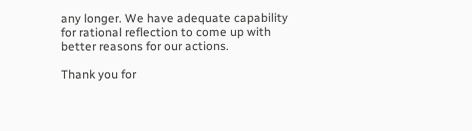any longer. We have adequate capability for rational reflection to come up with better reasons for our actions.

Thank you for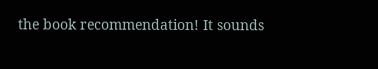the book recommendation! It sounds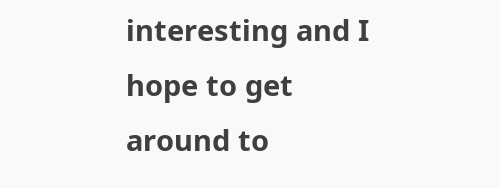interesting and I hope to get around to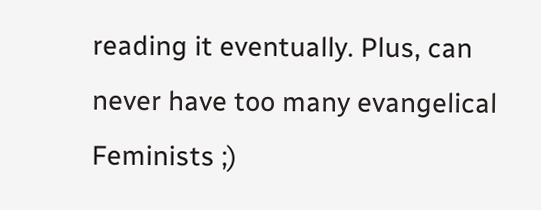reading it eventually. Plus, can never have too many evangelical Feminists ;)